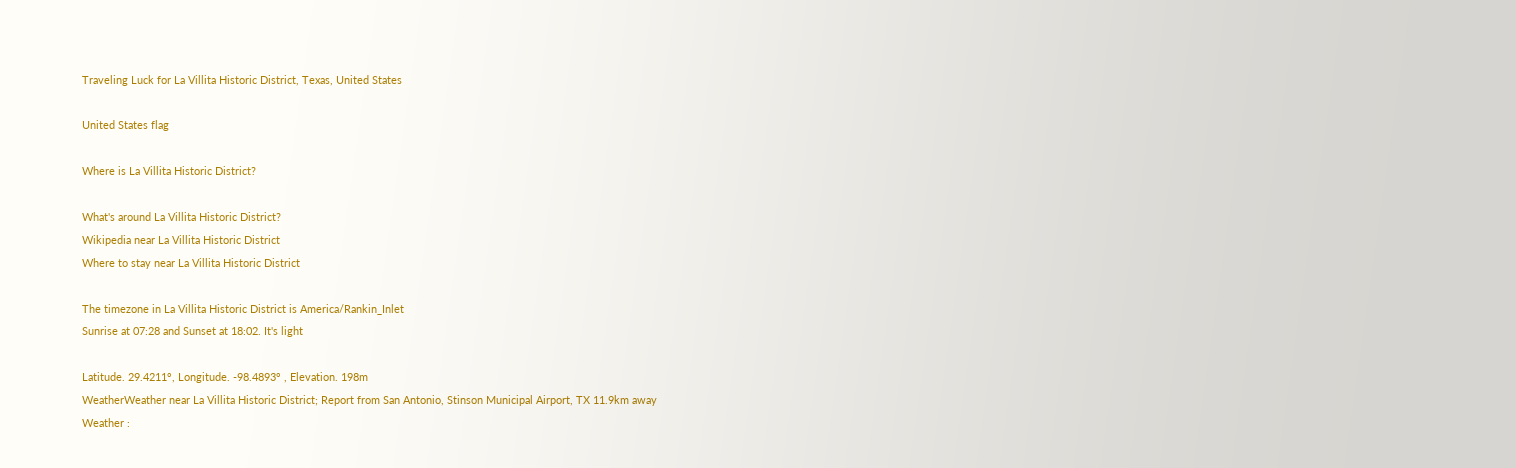Traveling Luck for La Villita Historic District, Texas, United States

United States flag

Where is La Villita Historic District?

What's around La Villita Historic District?
Wikipedia near La Villita Historic District
Where to stay near La Villita Historic District

The timezone in La Villita Historic District is America/Rankin_Inlet
Sunrise at 07:28 and Sunset at 18:02. It's light

Latitude. 29.4211°, Longitude. -98.4893° , Elevation. 198m
WeatherWeather near La Villita Historic District; Report from San Antonio, Stinson Municipal Airport, TX 11.9km away
Weather :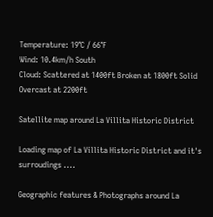Temperature: 19°C / 66°F
Wind: 10.4km/h South
Cloud: Scattered at 1400ft Broken at 1800ft Solid Overcast at 2200ft

Satellite map around La Villita Historic District

Loading map of La Villita Historic District and it's surroudings ....

Geographic features & Photographs around La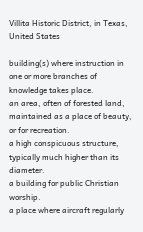Villita Historic District, in Texas, United States

building(s) where instruction in one or more branches of knowledge takes place.
an area, often of forested land, maintained as a place of beauty, or for recreation.
a high conspicuous structure, typically much higher than its diameter.
a building for public Christian worship.
a place where aircraft regularly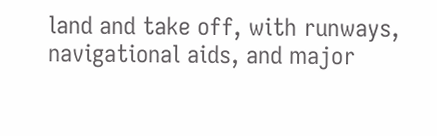land and take off, with runways, navigational aids, and major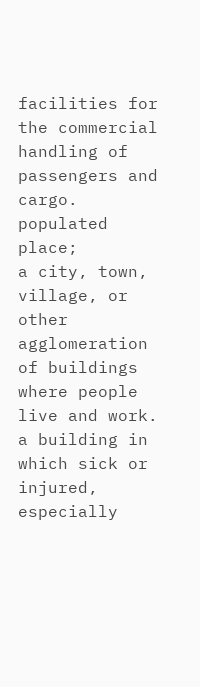facilities for the commercial handling of passengers and cargo.
populated place;
a city, town, village, or other agglomeration of buildings where people live and work.
a building in which sick or injured, especially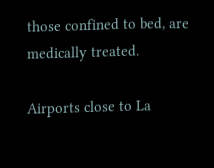those confined to bed, are medically treated.

Airports close to La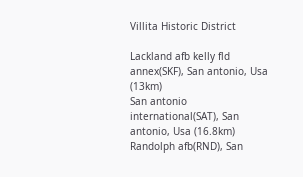Villita Historic District

Lackland afb kelly fld annex(SKF), San antonio, Usa (13km)
San antonio international(SAT), San antonio, Usa (16.8km)
Randolph afb(RND), San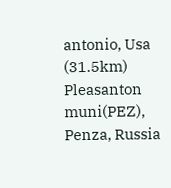antonio, Usa (31.5km)
Pleasanton muni(PEZ), Penza, Russia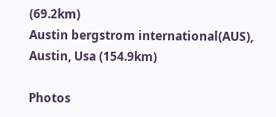(69.2km)
Austin bergstrom international(AUS), Austin, Usa (154.9km)

Photos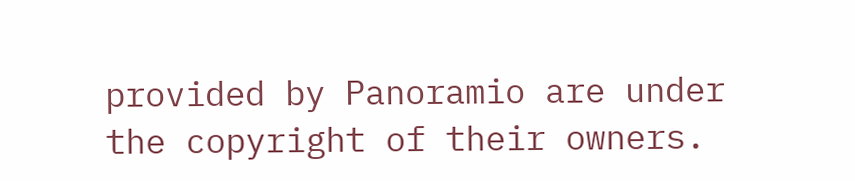provided by Panoramio are under the copyright of their owners.